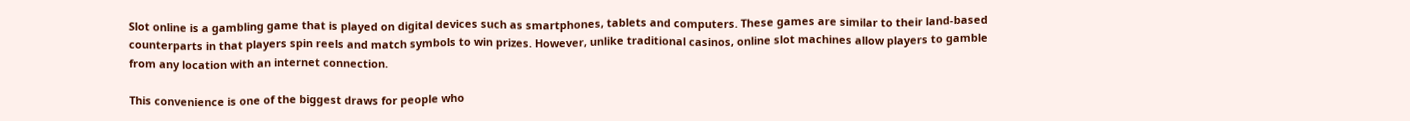Slot online is a gambling game that is played on digital devices such as smartphones, tablets and computers. These games are similar to their land-based counterparts in that players spin reels and match symbols to win prizes. However, unlike traditional casinos, online slot machines allow players to gamble from any location with an internet connection.

This convenience is one of the biggest draws for people who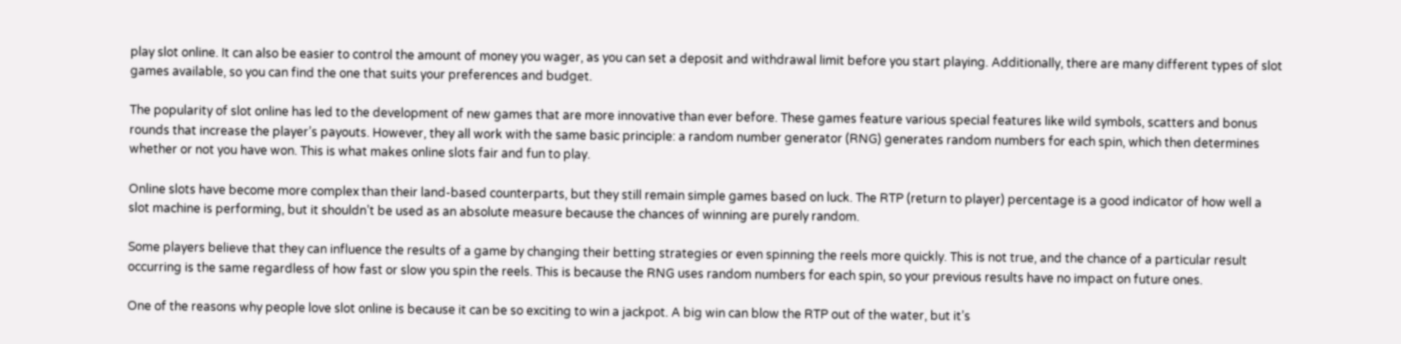play slot online. It can also be easier to control the amount of money you wager, as you can set a deposit and withdrawal limit before you start playing. Additionally, there are many different types of slot games available, so you can find the one that suits your preferences and budget.

The popularity of slot online has led to the development of new games that are more innovative than ever before. These games feature various special features like wild symbols, scatters and bonus rounds that increase the player’s payouts. However, they all work with the same basic principle: a random number generator (RNG) generates random numbers for each spin, which then determines whether or not you have won. This is what makes online slots fair and fun to play.

Online slots have become more complex than their land-based counterparts, but they still remain simple games based on luck. The RTP (return to player) percentage is a good indicator of how well a slot machine is performing, but it shouldn’t be used as an absolute measure because the chances of winning are purely random.

Some players believe that they can influence the results of a game by changing their betting strategies or even spinning the reels more quickly. This is not true, and the chance of a particular result occurring is the same regardless of how fast or slow you spin the reels. This is because the RNG uses random numbers for each spin, so your previous results have no impact on future ones.

One of the reasons why people love slot online is because it can be so exciting to win a jackpot. A big win can blow the RTP out of the water, but it’s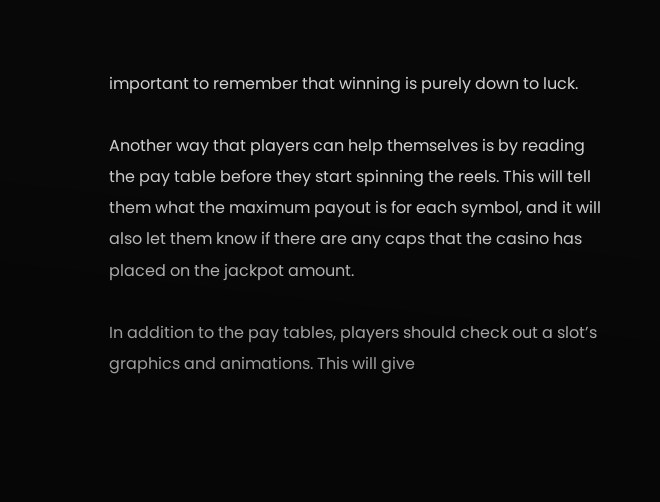important to remember that winning is purely down to luck.

Another way that players can help themselves is by reading the pay table before they start spinning the reels. This will tell them what the maximum payout is for each symbol, and it will also let them know if there are any caps that the casino has placed on the jackpot amount.

In addition to the pay tables, players should check out a slot’s graphics and animations. This will give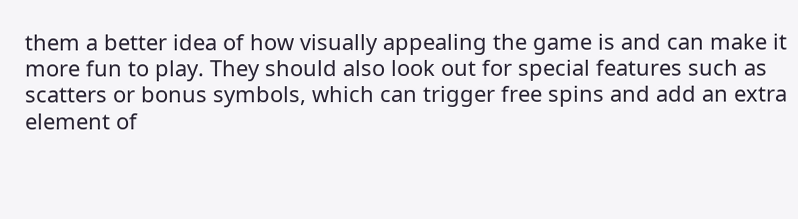them a better idea of how visually appealing the game is and can make it more fun to play. They should also look out for special features such as scatters or bonus symbols, which can trigger free spins and add an extra element of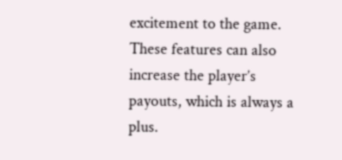excitement to the game. These features can also increase the player’s payouts, which is always a plus.